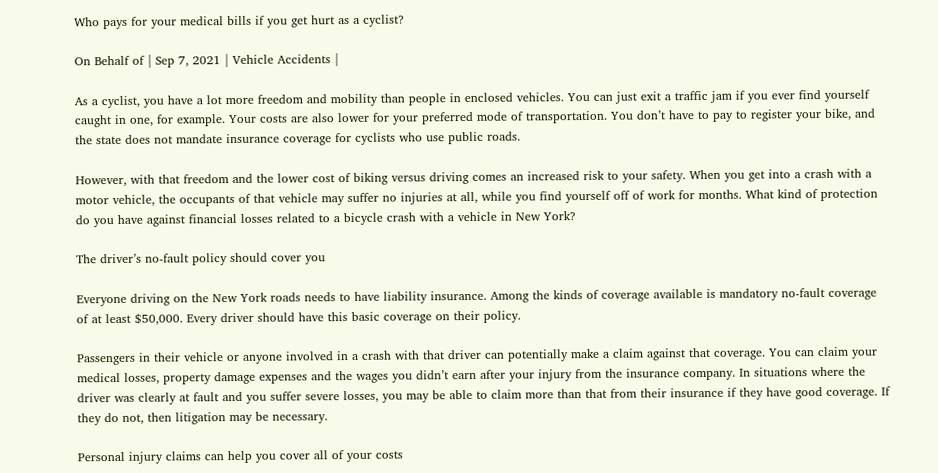Who pays for your medical bills if you get hurt as a cyclist?

On Behalf of | Sep 7, 2021 | Vehicle Accidents |

As a cyclist, you have a lot more freedom and mobility than people in enclosed vehicles. You can just exit a traffic jam if you ever find yourself caught in one, for example. Your costs are also lower for your preferred mode of transportation. You don’t have to pay to register your bike, and the state does not mandate insurance coverage for cyclists who use public roads.

However, with that freedom and the lower cost of biking versus driving comes an increased risk to your safety. When you get into a crash with a motor vehicle, the occupants of that vehicle may suffer no injuries at all, while you find yourself off of work for months. What kind of protection do you have against financial losses related to a bicycle crash with a vehicle in New York?

The driver’s no-fault policy should cover you

Everyone driving on the New York roads needs to have liability insurance. Among the kinds of coverage available is mandatory no-fault coverage of at least $50,000. Every driver should have this basic coverage on their policy.

Passengers in their vehicle or anyone involved in a crash with that driver can potentially make a claim against that coverage. You can claim your medical losses, property damage expenses and the wages you didn’t earn after your injury from the insurance company. In situations where the driver was clearly at fault and you suffer severe losses, you may be able to claim more than that from their insurance if they have good coverage. If they do not, then litigation may be necessary.

Personal injury claims can help you cover all of your costs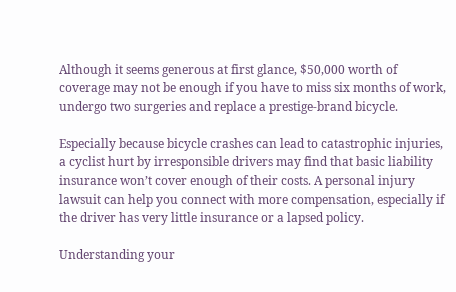Although it seems generous at first glance, $50,000 worth of coverage may not be enough if you have to miss six months of work, undergo two surgeries and replace a prestige-brand bicycle.

Especially because bicycle crashes can lead to catastrophic injuries, a cyclist hurt by irresponsible drivers may find that basic liability insurance won’t cover enough of their costs. A personal injury lawsuit can help you connect with more compensation, especially if the driver has very little insurance or a lapsed policy.

Understanding your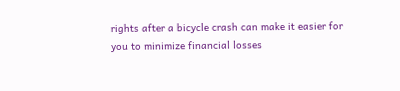rights after a bicycle crash can make it easier for you to minimize financial losses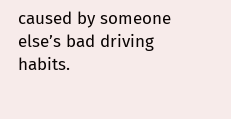caused by someone else’s bad driving habits.